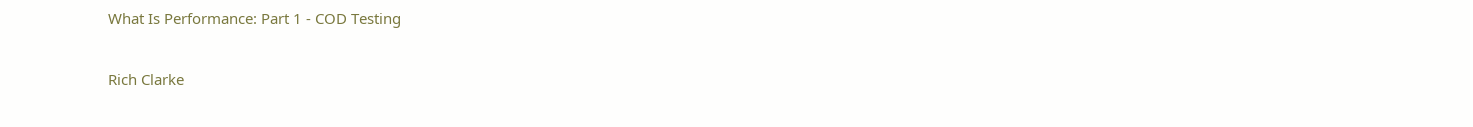What Is Performance: Part 1 - COD Testing

Rich Clarke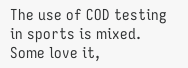The use of COD testing in sports is mixed. Some love it,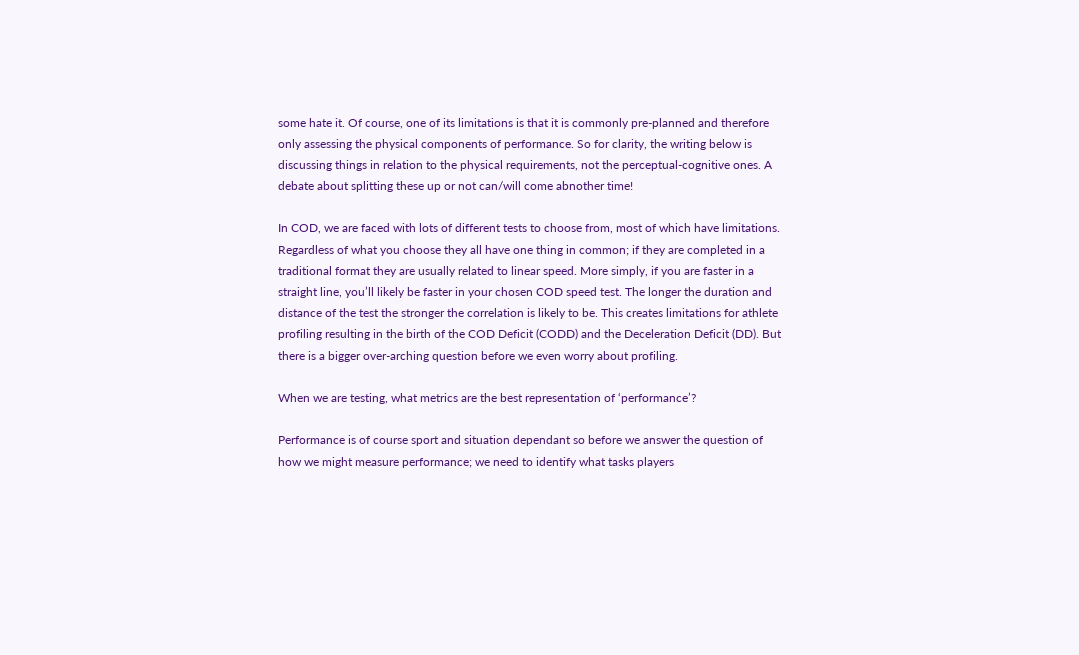some hate it. Of course, one of its limitations is that it is commonly pre-planned and therefore only assessing the physical components of performance. So for clarity, the writing below is discussing things in relation to the physical requirements, not the perceptual-cognitive ones. A debate about splitting these up or not can/will come abnother time!

In COD, we are faced with lots of different tests to choose from, most of which have limitations. Regardless of what you choose they all have one thing in common; if they are completed in a traditional format they are usually related to linear speed. More simply, if you are faster in a straight line, you’ll likely be faster in your chosen COD speed test. The longer the duration and distance of the test the stronger the correlation is likely to be. This creates limitations for athlete profiling resulting in the birth of the COD Deficit (CODD) and the Deceleration Deficit (DD). But there is a bigger over-arching question before we even worry about profiling.

When we are testing, what metrics are the best representation of ‘performance’?

Performance is of course sport and situation dependant so before we answer the question of how we might measure performance; we need to identify what tasks players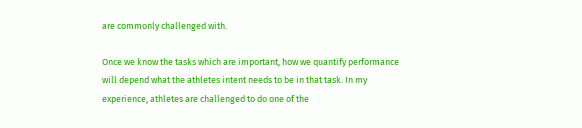are commonly challenged with.

Once we know the tasks which are important, how we quantify performance will depend what the athletes intent needs to be in that task. In my experience, athletes are challenged to do one of the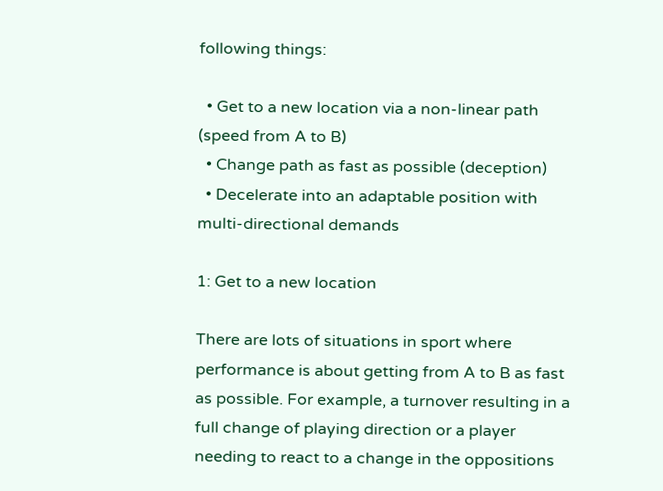following things:

  • Get to a new location via a non-linear path (speed from A to B)
  • Change path as fast as possible (deception)
  • Decelerate into an adaptable position with multi-directional demands

1: Get to a new location

There are lots of situations in sport where performance is about getting from A to B as fast as possible. For example, a turnover resulting in a full change of playing direction or a player needing to react to a change in the oppositions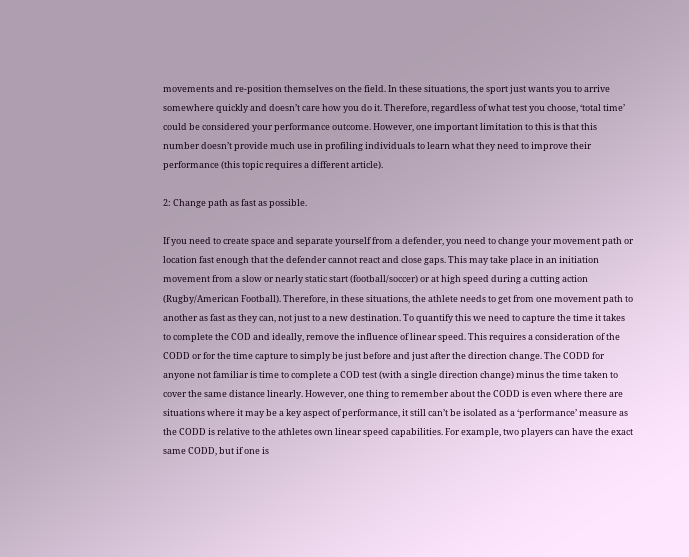movements and re-position themselves on the field. In these situations, the sport just wants you to arrive somewhere quickly and doesn’t care how you do it. Therefore, regardless of what test you choose, ‘total time’ could be considered your performance outcome. However, one important limitation to this is that this number doesn’t provide much use in profiling individuals to learn what they need to improve their performance (this topic requires a different article).

2: Change path as fast as possible.

If you need to create space and separate yourself from a defender, you need to change your movement path or location fast enough that the defender cannot react and close gaps. This may take place in an initiation movement from a slow or nearly static start (football/soccer) or at high speed during a cutting action (Rugby/American Football). Therefore, in these situations, the athlete needs to get from one movement path to another as fast as they can, not just to a new destination. To quantify this we need to capture the time it takes to complete the COD and ideally, remove the influence of linear speed. This requires a consideration of the CODD or for the time capture to simply be just before and just after the direction change. The CODD for anyone not familiar is time to complete a COD test (with a single direction change) minus the time taken to cover the same distance linearly. However, one thing to remember about the CODD is even where there are situations where it may be a key aspect of performance, it still can’t be isolated as a ‘performance’ measure as the CODD is relative to the athletes own linear speed capabilities. For example, two players can have the exact same CODD, but if one is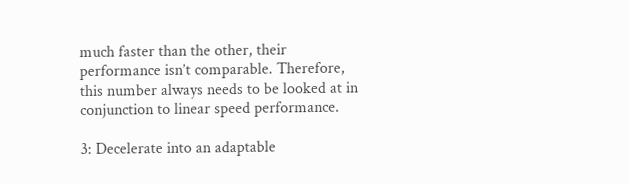much faster than the other, their performance isn’t comparable. Therefore, this number always needs to be looked at in conjunction to linear speed performance.

3: Decelerate into an adaptable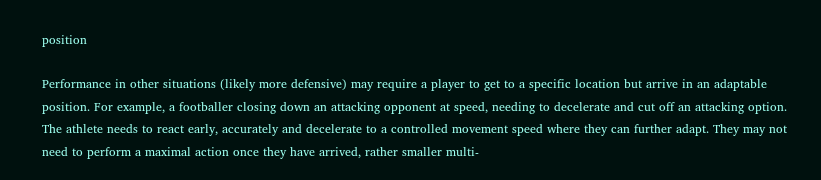position

Performance in other situations (likely more defensive) may require a player to get to a specific location but arrive in an adaptable position. For example, a footballer closing down an attacking opponent at speed, needing to decelerate and cut off an attacking option. The athlete needs to react early, accurately and decelerate to a controlled movement speed where they can further adapt. They may not need to perform a maximal action once they have arrived, rather smaller multi-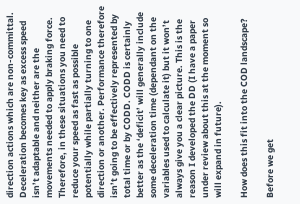direction actions which are non-committal. Deceleration becomes key as excess speed isn’t adaptable and neither are the movements needed to apply braking force. Therefore, in these situations you need to reduce your speed as fast as possible potentially while partially turning to one direction or another. Performance therefore isn’t going to be effectively represented by total time or by CODD. CODD is certainly better as the ‘deficit’ will generally include some deceleration time (dependant on the variables used to calculate it) but it won’t always give you a clear picture. This is the reason I developed the DD (I have a paper under review about this at the moment so will expand in future).

How does this fit into the COD landscape?

Before we get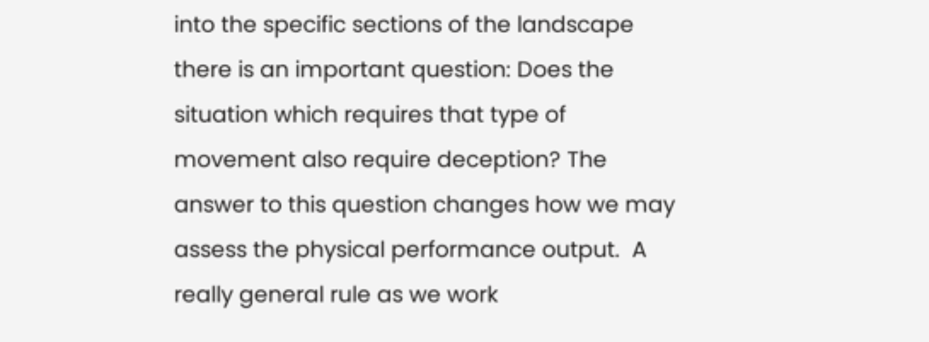into the specific sections of the landscape there is an important question: Does the situation which requires that type of movement also require deception? The answer to this question changes how we may assess the physical performance output.  A really general rule as we work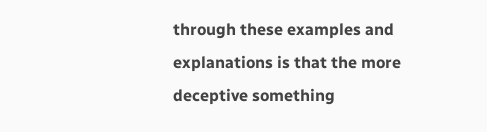through these examples and explanations is that the more deceptive something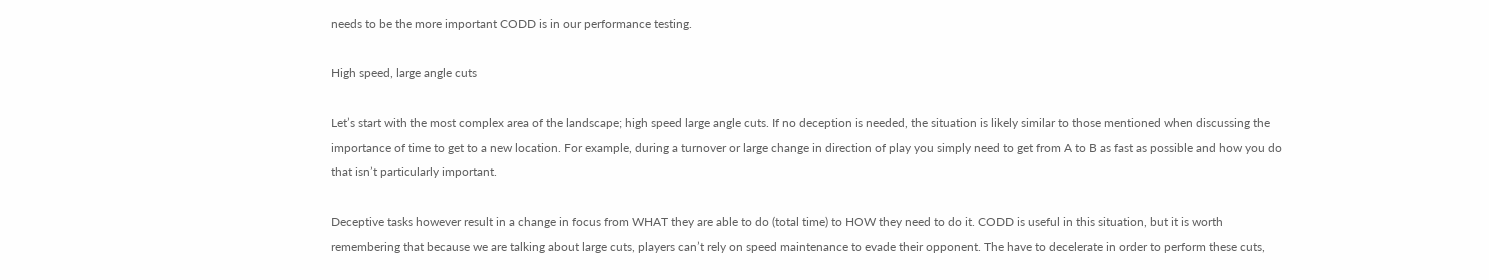needs to be the more important CODD is in our performance testing.

High speed, large angle cuts

Let’s start with the most complex area of the landscape; high speed large angle cuts. If no deception is needed, the situation is likely similar to those mentioned when discussing the importance of time to get to a new location. For example, during a turnover or large change in direction of play you simply need to get from A to B as fast as possible and how you do that isn’t particularly important.

Deceptive tasks however result in a change in focus from WHAT they are able to do (total time) to HOW they need to do it. CODD is useful in this situation, but it is worth remembering that because we are talking about large cuts, players can’t rely on speed maintenance to evade their opponent. The have to decelerate in order to perform these cuts,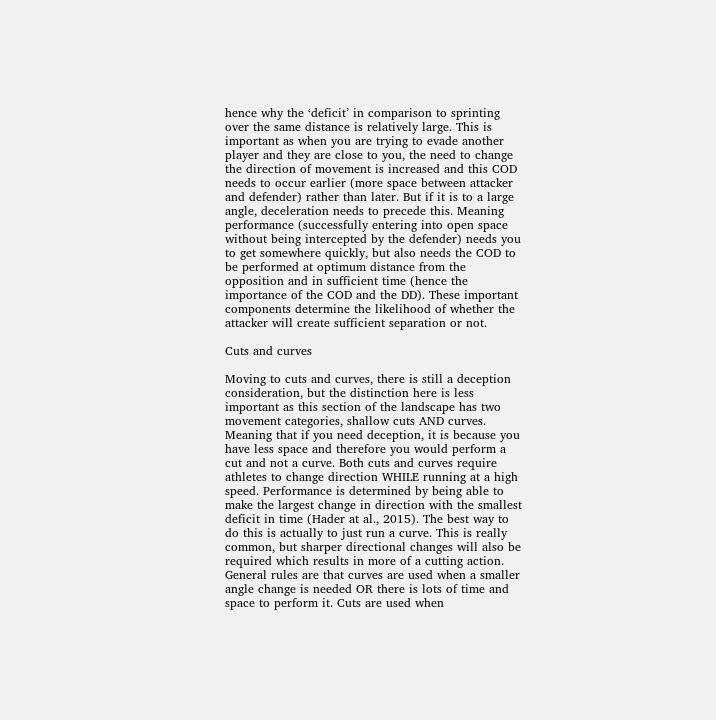hence why the ‘deficit’ in comparison to sprinting over the same distance is relatively large. This is important as when you are trying to evade another player and they are close to you, the need to change the direction of movement is increased and this COD needs to occur earlier (more space between attacker and defender) rather than later. But if it is to a large angle, deceleration needs to precede this. Meaning performance (successfully entering into open space without being intercepted by the defender) needs you to get somewhere quickly, but also needs the COD to be performed at optimum distance from the opposition and in sufficient time (hence the importance of the COD and the DD). These important components determine the likelihood of whether the attacker will create sufficient separation or not.

Cuts and curves

Moving to cuts and curves, there is still a deception consideration, but the distinction here is less important as this section of the landscape has two movement categories, shallow cuts AND curves. Meaning that if you need deception, it is because you have less space and therefore you would perform a cut and not a curve. Both cuts and curves require athletes to change direction WHILE running at a high speed. Performance is determined by being able to make the largest change in direction with the smallest deficit in time (Hader at al., 2015). The best way to do this is actually to just run a curve. This is really common, but sharper directional changes will also be required which results in more of a cutting action. General rules are that curves are used when a smaller angle change is needed OR there is lots of time and space to perform it. Cuts are used when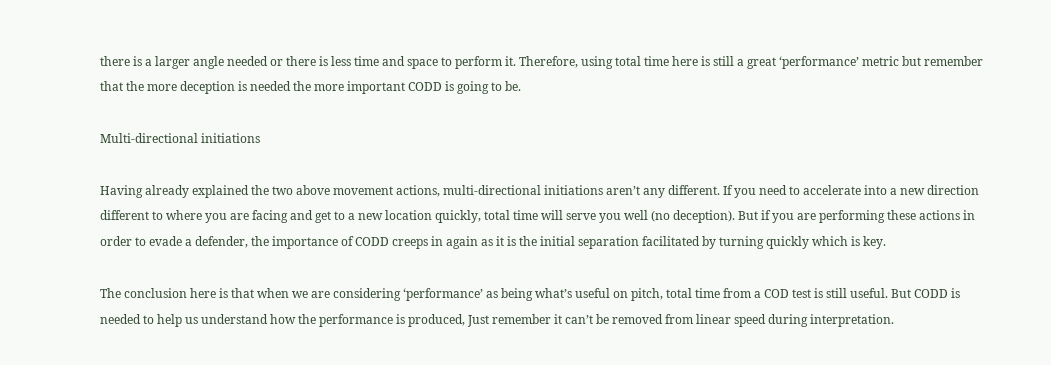there is a larger angle needed or there is less time and space to perform it. Therefore, using total time here is still a great ‘performance’ metric but remember that the more deception is needed the more important CODD is going to be.

Multi-directional initiations

Having already explained the two above movement actions, multi-directional initiations aren’t any different. If you need to accelerate into a new direction different to where you are facing and get to a new location quickly, total time will serve you well (no deception). But if you are performing these actions in order to evade a defender, the importance of CODD creeps in again as it is the initial separation facilitated by turning quickly which is key.

The conclusion here is that when we are considering ‘performance’ as being what’s useful on pitch, total time from a COD test is still useful. But CODD is needed to help us understand how the performance is produced, Just remember it can’t be removed from linear speed during interpretation.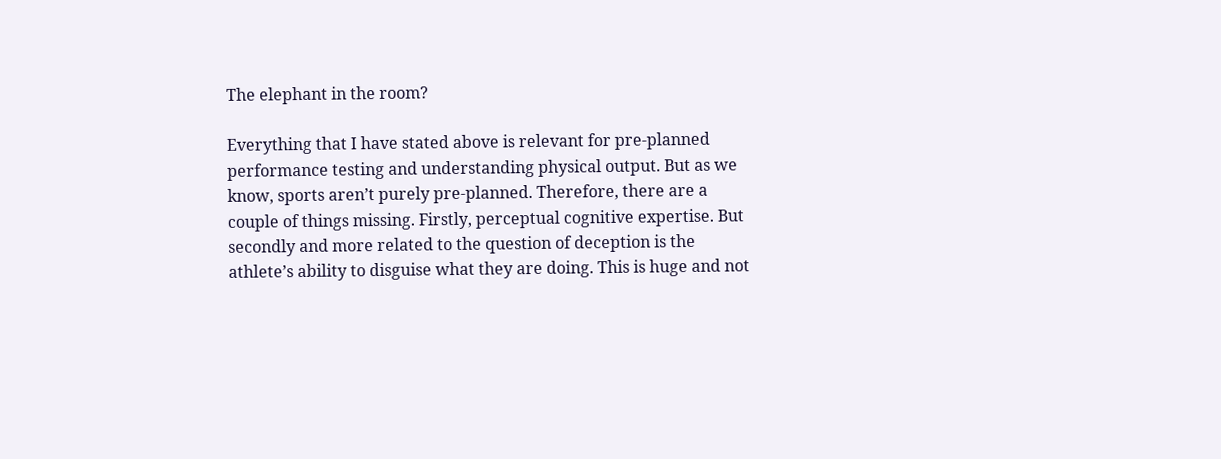The elephant in the room?

Everything that I have stated above is relevant for pre-planned performance testing and understanding physical output. But as we know, sports aren’t purely pre-planned. Therefore, there are a couple of things missing. Firstly, perceptual cognitive expertise. But secondly and more related to the question of deception is the athlete’s ability to disguise what they are doing. This is huge and not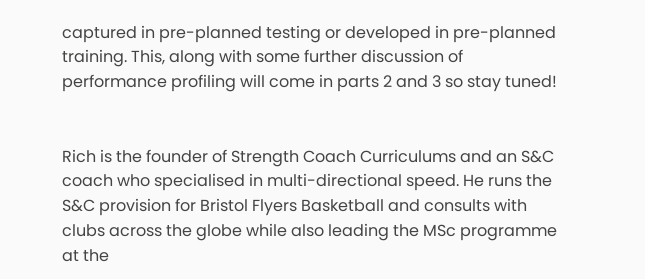captured in pre-planned testing or developed in pre-planned training. This, along with some further discussion of performance profiling will come in parts 2 and 3 so stay tuned!


Rich is the founder of Strength Coach Curriculums and an S&C coach who specialised in multi-directional speed. He runs the S&C provision for Bristol Flyers Basketball and consults with clubs across the globe while also leading the MSc programme at the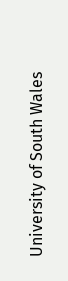University of South Wales